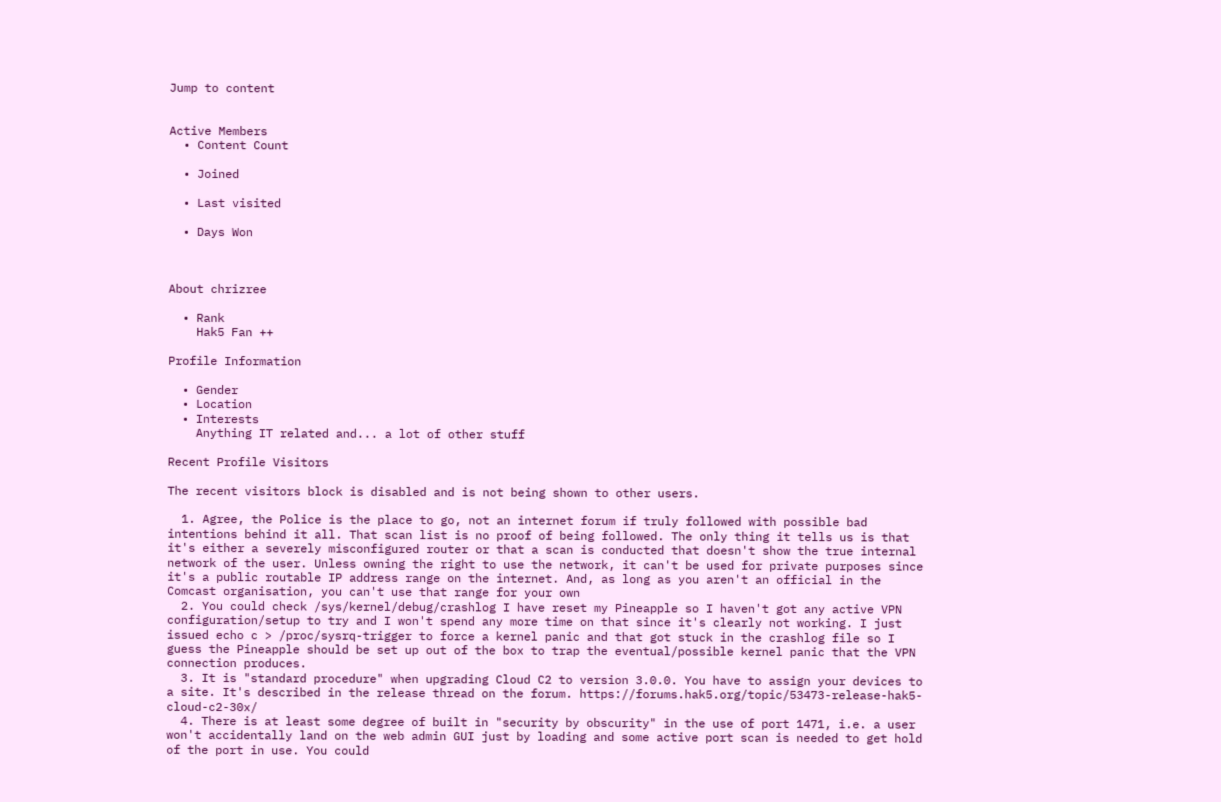Jump to content


Active Members
  • Content Count

  • Joined

  • Last visited

  • Days Won



About chrizree

  • Rank
    Hak5 Fan ++

Profile Information

  • Gender
  • Location
  • Interests
    Anything IT related and... a lot of other stuff

Recent Profile Visitors

The recent visitors block is disabled and is not being shown to other users.

  1. Agree, the Police is the place to go, not an internet forum if truly followed with possible bad intentions behind it all. That scan list is no proof of being followed. The only thing it tells us is that it's either a severely misconfigured router or that a scan is conducted that doesn't show the true internal network of the user. Unless owning the right to use the network, it can't be used for private purposes since it's a public routable IP address range on the internet. And, as long as you aren't an official in the Comcast organisation, you can't use that range for your own
  2. You could check /sys/kernel/debug/crashlog I have reset my Pineapple so I haven't got any active VPN configuration/setup to try and I won't spend any more time on that since it's clearly not working. I just issued echo c > /proc/sysrq-trigger to force a kernel panic and that got stuck in the crashlog file so I guess the Pineapple should be set up out of the box to trap the eventual/possible kernel panic that the VPN connection produces.
  3. It is "standard procedure" when upgrading Cloud C2 to version 3.0.0. You have to assign your devices to a site. It's described in the release thread on the forum. https://forums.hak5.org/topic/53473-release-hak5-cloud-c2-30x/
  4. There is at least some degree of built in "security by obscurity" in the use of port 1471, i.e. a user won't accidentally land on the web admin GUI just by loading and some active port scan is needed to get hold of the port in use. You could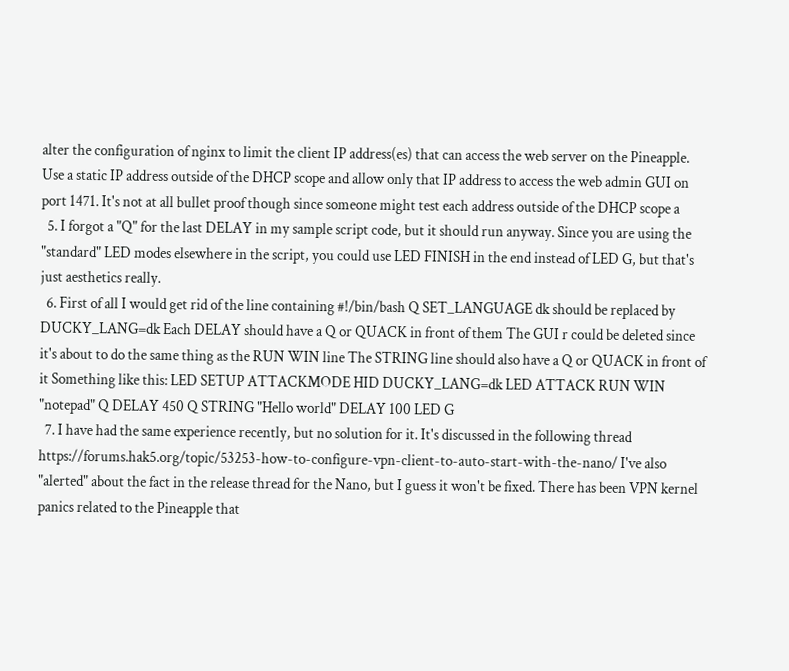alter the configuration of nginx to limit the client IP address(es) that can access the web server on the Pineapple. Use a static IP address outside of the DHCP scope and allow only that IP address to access the web admin GUI on port 1471. It's not at all bullet proof though since someone might test each address outside of the DHCP scope a
  5. I forgot a "Q" for the last DELAY in my sample script code, but it should run anyway. Since you are using the "standard" LED modes elsewhere in the script, you could use LED FINISH in the end instead of LED G, but that's just aesthetics really.
  6. First of all I would get rid of the line containing #!/bin/bash Q SET_LANGUAGE dk should be replaced by DUCKY_LANG=dk Each DELAY should have a Q or QUACK in front of them The GUI r could be deleted since it's about to do the same thing as the RUN WIN line The STRING line should also have a Q or QUACK in front of it Something like this: LED SETUP ATTACKMODE HID DUCKY_LANG=dk LED ATTACK RUN WIN "notepad" Q DELAY 450 Q STRING "Hello world" DELAY 100 LED G
  7. I have had the same experience recently, but no solution for it. It's discussed in the following thread https://forums.hak5.org/topic/53253-how-to-configure-vpn-client-to-auto-start-with-the-nano/ I've also "alerted" about the fact in the release thread for the Nano, but I guess it won't be fixed. There has been VPN kernel panics related to the Pineapple that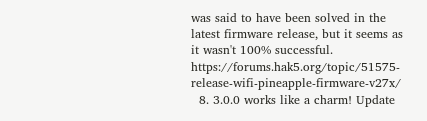was said to have been solved in the latest firmware release, but it seems as it wasn't 100% successful. https://forums.hak5.org/topic/51575-release-wifi-pineapple-firmware-v27x/
  8. 3.0.0 works like a charm! Update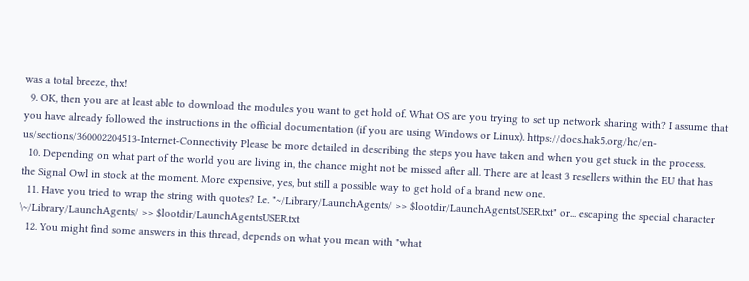was a total breeze, thx!
  9. OK, then you are at least able to download the modules you want to get hold of. What OS are you trying to set up network sharing with? I assume that you have already followed the instructions in the official documentation (if you are using Windows or Linux). https://docs.hak5.org/hc/en-us/sections/360002204513-Internet-Connectivity Please be more detailed in describing the steps you have taken and when you get stuck in the process.
  10. Depending on what part of the world you are living in, the chance might not be missed after all. There are at least 3 resellers within the EU that has the Signal Owl in stock at the moment. More expensive, yes, but still a possible way to get hold of a brand new one.
  11. Have you tried to wrap the string with quotes? I.e. "~/Library/LaunchAgents/ >> $lootdir/LaunchAgentsUSER.txt" or... escaping the special character \~/Library/LaunchAgents/ >> $lootdir/LaunchAgentsUSER.txt
  12. You might find some answers in this thread, depends on what you mean with "what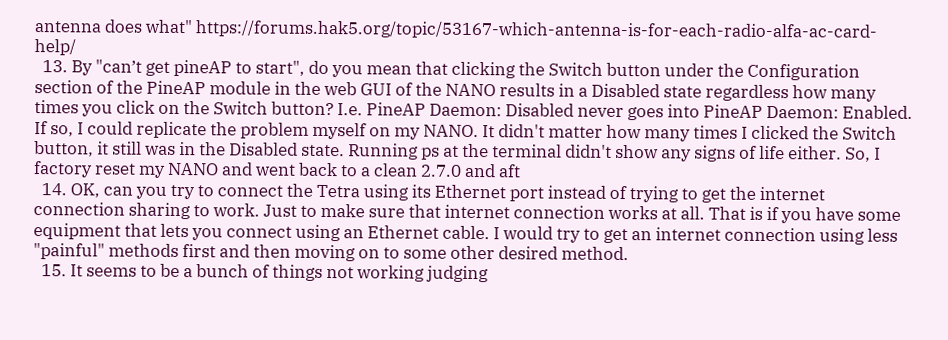antenna does what" https://forums.hak5.org/topic/53167-which-antenna-is-for-each-radio-alfa-ac-card-help/
  13. By "can’t get pineAP to start", do you mean that clicking the Switch button under the Configuration section of the PineAP module in the web GUI of the NANO results in a Disabled state regardless how many times you click on the Switch button? I.e. PineAP Daemon: Disabled never goes into PineAP Daemon: Enabled. If so, I could replicate the problem myself on my NANO. It didn't matter how many times I clicked the Switch button, it still was in the Disabled state. Running ps at the terminal didn't show any signs of life either. So, I factory reset my NANO and went back to a clean 2.7.0 and aft
  14. OK, can you try to connect the Tetra using its Ethernet port instead of trying to get the internet connection sharing to work. Just to make sure that internet connection works at all. That is if you have some equipment that lets you connect using an Ethernet cable. I would try to get an internet connection using less "painful" methods first and then moving on to some other desired method.
  15. It seems to be a bunch of things not working judging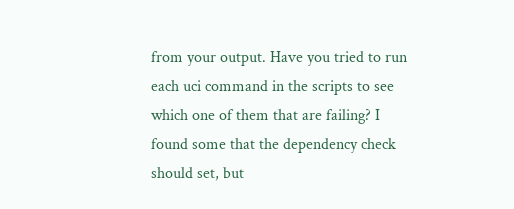from your output. Have you tried to run each uci command in the scripts to see which one of them that are failing? I found some that the dependency check should set, but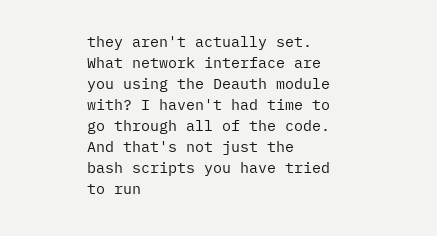they aren't actually set. What network interface are you using the Deauth module with? I haven't had time to go through all of the code. And that's not just the bash scripts you have tried to run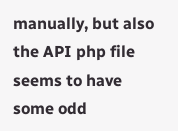manually, but also the API php file seems to have some odd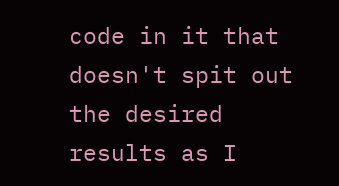code in it that doesn't spit out the desired results as I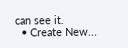can see it.
  • Create New...